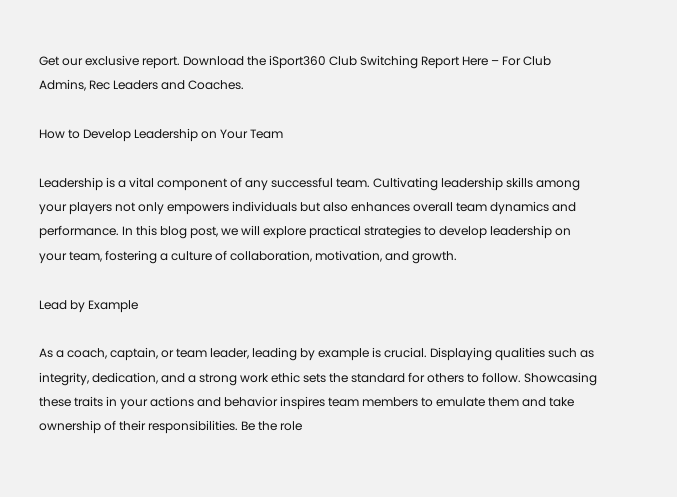Get our exclusive report. Download the iSport360 Club Switching Report Here – For Club Admins, Rec Leaders and Coaches.

How to Develop Leadership on Your Team

Leadership is a vital component of any successful team. Cultivating leadership skills among your players not only empowers individuals but also enhances overall team dynamics and performance. In this blog post, we will explore practical strategies to develop leadership on your team, fostering a culture of collaboration, motivation, and growth.

Lead by Example

As a coach, captain, or team leader, leading by example is crucial. Displaying qualities such as integrity, dedication, and a strong work ethic sets the standard for others to follow. Showcasing these traits in your actions and behavior inspires team members to emulate them and take ownership of their responsibilities. Be the role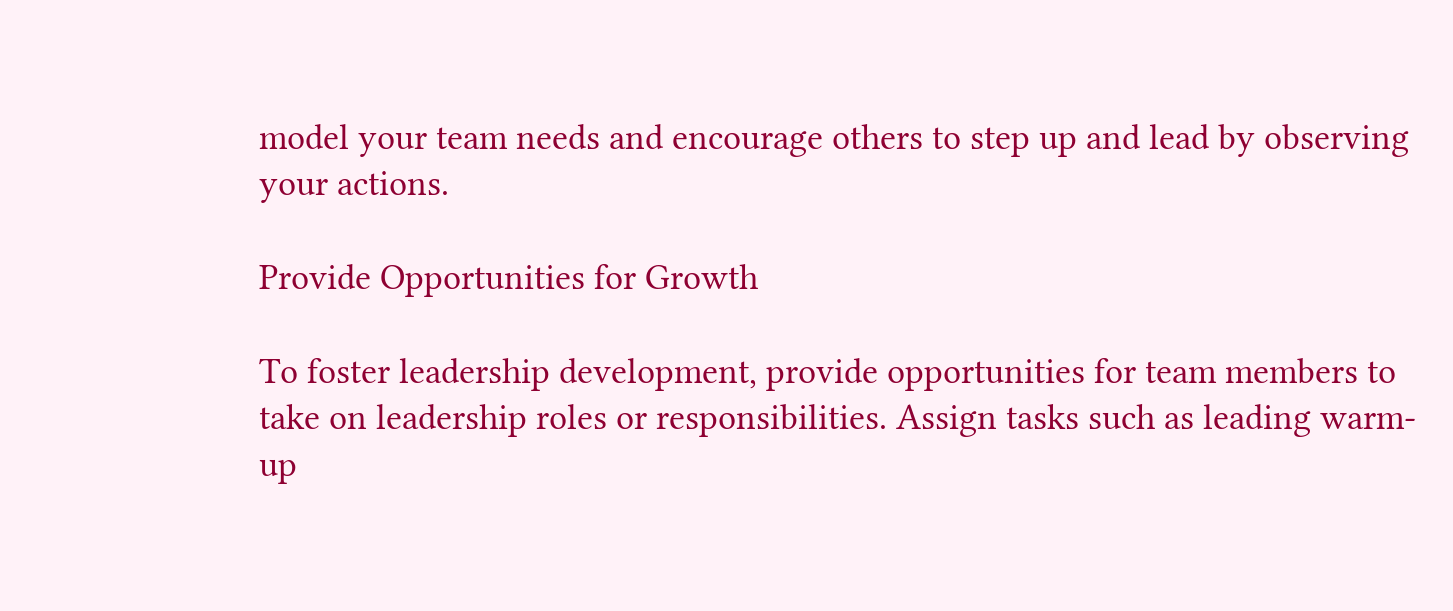model your team needs and encourage others to step up and lead by observing your actions.

Provide Opportunities for Growth

To foster leadership development, provide opportunities for team members to take on leadership roles or responsibilities. Assign tasks such as leading warm-up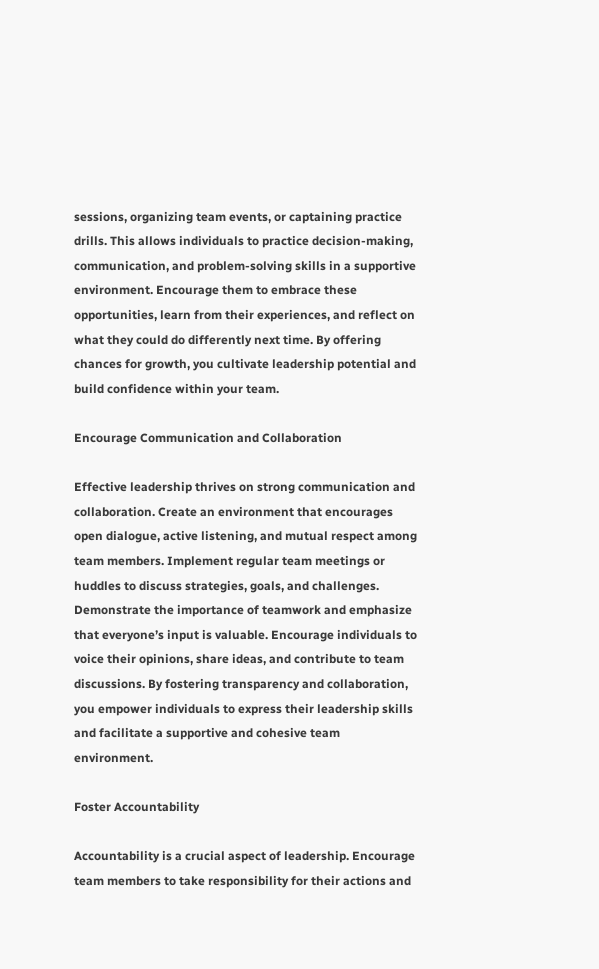sessions, organizing team events, or captaining practice drills. This allows individuals to practice decision-making, communication, and problem-solving skills in a supportive environment. Encourage them to embrace these opportunities, learn from their experiences, and reflect on what they could do differently next time. By offering chances for growth, you cultivate leadership potential and build confidence within your team.

Encourage Communication and Collaboration

Effective leadership thrives on strong communication and collaboration. Create an environment that encourages open dialogue, active listening, and mutual respect among team members. Implement regular team meetings or huddles to discuss strategies, goals, and challenges. Demonstrate the importance of teamwork and emphasize that everyone’s input is valuable. Encourage individuals to voice their opinions, share ideas, and contribute to team discussions. By fostering transparency and collaboration, you empower individuals to express their leadership skills and facilitate a supportive and cohesive team environment.

Foster Accountability

Accountability is a crucial aspect of leadership. Encourage team members to take responsibility for their actions and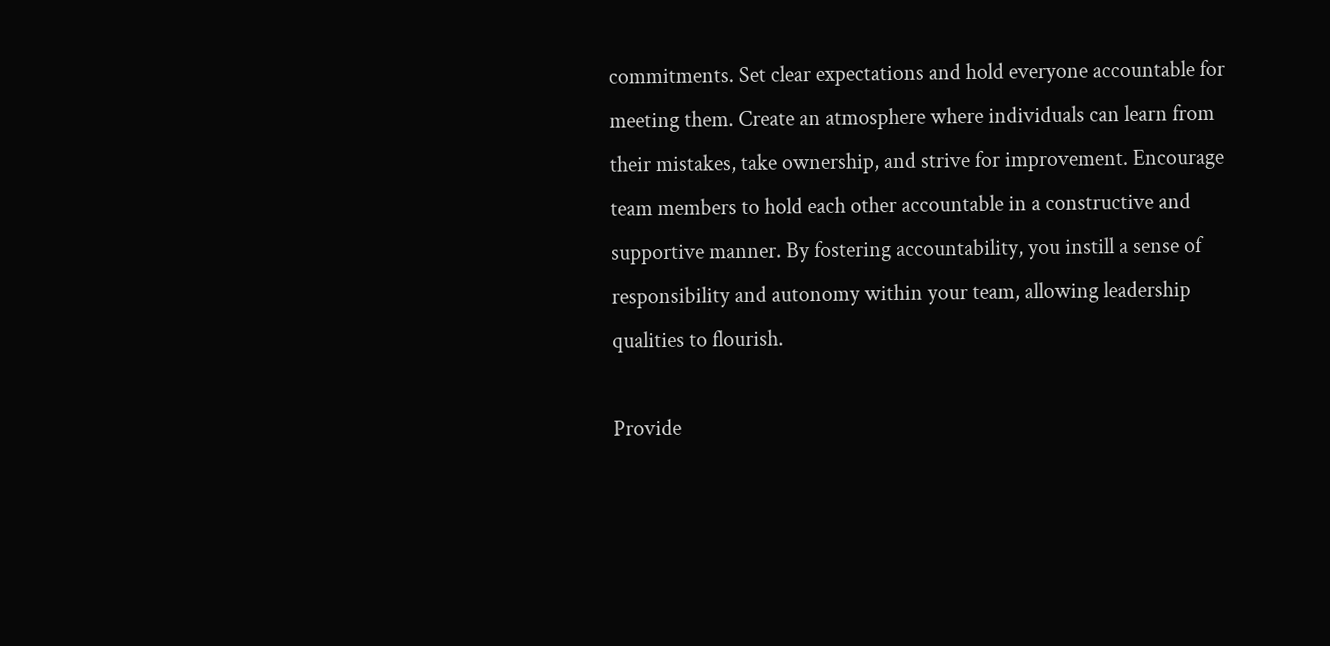commitments. Set clear expectations and hold everyone accountable for meeting them. Create an atmosphere where individuals can learn from their mistakes, take ownership, and strive for improvement. Encourage team members to hold each other accountable in a constructive and supportive manner. By fostering accountability, you instill a sense of responsibility and autonomy within your team, allowing leadership qualities to flourish.

Provide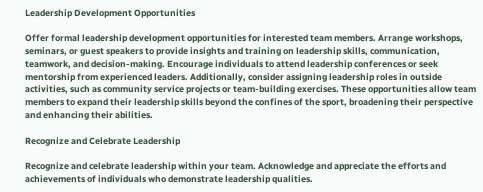Leadership Development Opportunities

Offer formal leadership development opportunities for interested team members. Arrange workshops, seminars, or guest speakers to provide insights and training on leadership skills, communication, teamwork, and decision-making. Encourage individuals to attend leadership conferences or seek mentorship from experienced leaders. Additionally, consider assigning leadership roles in outside activities, such as community service projects or team-building exercises. These opportunities allow team members to expand their leadership skills beyond the confines of the sport, broadening their perspective and enhancing their abilities.

Recognize and Celebrate Leadership

Recognize and celebrate leadership within your team. Acknowledge and appreciate the efforts and achievements of individuals who demonstrate leadership qualities.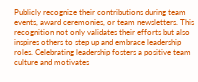Publicly recognize their contributions during team events, award ceremonies, or team newsletters. This recognition not only validates their efforts but also inspires others to step up and embrace leadership roles. Celebrating leadership fosters a positive team culture and motivates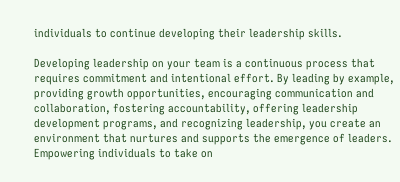individuals to continue developing their leadership skills.

Developing leadership on your team is a continuous process that requires commitment and intentional effort. By leading by example, providing growth opportunities, encouraging communication and collaboration, fostering accountability, offering leadership development programs, and recognizing leadership, you create an environment that nurtures and supports the emergence of leaders. Empowering individuals to take on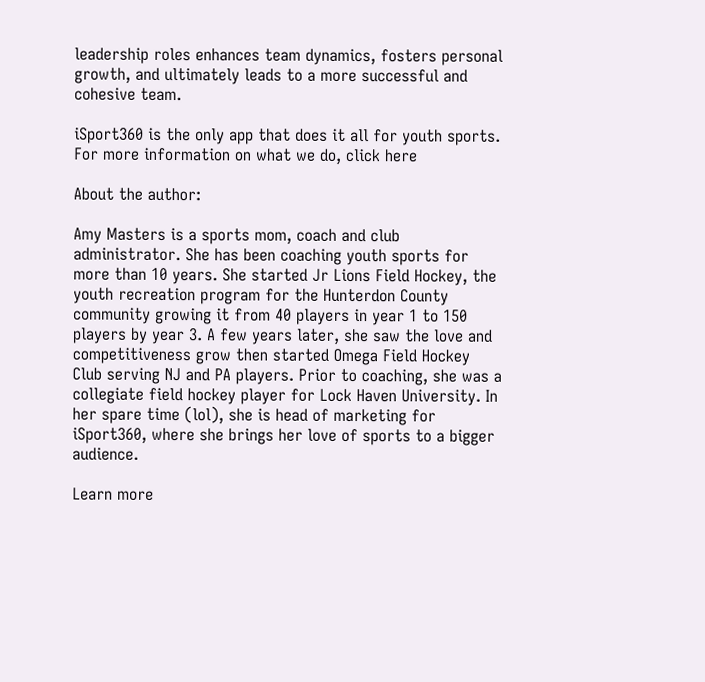leadership roles enhances team dynamics, fosters personal growth, and ultimately leads to a more successful and cohesive team.

iSport360 is the only app that does it all for youth sports. For more information on what we do, click here

About the author:

Amy Masters is a sports mom, coach and club administrator. She has been coaching youth sports for more than 10 years. She started Jr Lions Field Hockey, the youth recreation program for the Hunterdon County community growing it from 40 players in year 1 to 150 players by year 3. A few years later, she saw the love and competitiveness grow then started Omega Field Hockey Club serving NJ and PA players. Prior to coaching, she was a collegiate field hockey player for Lock Haven University. In her spare time (lol), she is head of marketing for iSport360, where she brings her love of sports to a bigger audience.

Learn more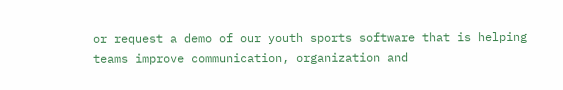or request a demo of our youth sports software that is helping teams improve communication, organization and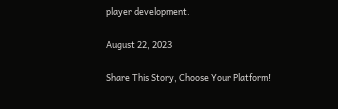player development.

August 22, 2023

Share This Story, Choose Your Platform!